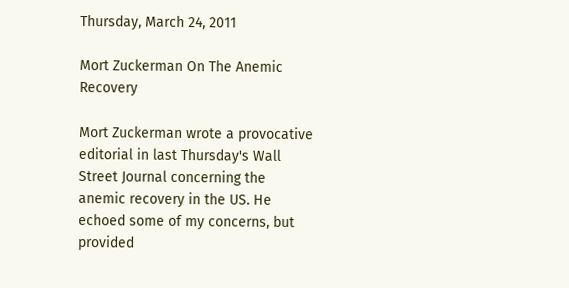Thursday, March 24, 2011

Mort Zuckerman On The Anemic Recovery

Mort Zuckerman wrote a provocative editorial in last Thursday's Wall Street Journal concerning the anemic recovery in the US. He echoed some of my concerns, but provided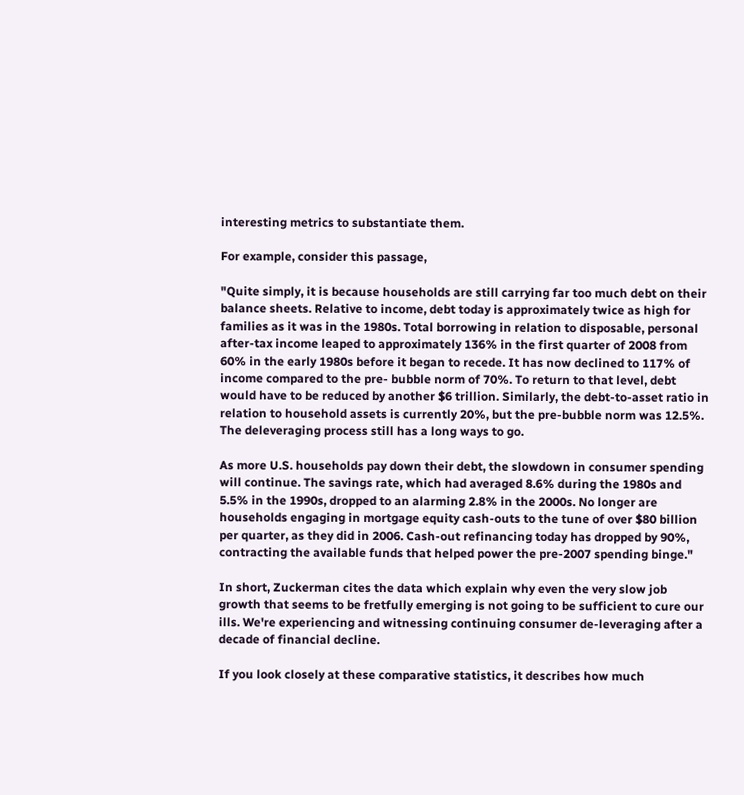interesting metrics to substantiate them.

For example, consider this passage,

"Quite simply, it is because households are still carrying far too much debt on their balance sheets. Relative to income, debt today is approximately twice as high for families as it was in the 1980s. Total borrowing in relation to disposable, personal after-tax income leaped to approximately 136% in the first quarter of 2008 from 60% in the early 1980s before it began to recede. It has now declined to 117% of income compared to the pre- bubble norm of 70%. To return to that level, debt would have to be reduced by another $6 trillion. Similarly, the debt-to-asset ratio in relation to household assets is currently 20%, but the pre-bubble norm was 12.5%. The deleveraging process still has a long ways to go.

As more U.S. households pay down their debt, the slowdown in consumer spending will continue. The savings rate, which had averaged 8.6% during the 1980s and 5.5% in the 1990s, dropped to an alarming 2.8% in the 2000s. No longer are households engaging in mortgage equity cash-outs to the tune of over $80 billion per quarter, as they did in 2006. Cash-out refinancing today has dropped by 90%, contracting the available funds that helped power the pre-2007 spending binge."

In short, Zuckerman cites the data which explain why even the very slow job growth that seems to be fretfully emerging is not going to be sufficient to cure our ills. We're experiencing and witnessing continuing consumer de-leveraging after a decade of financial decline.

If you look closely at these comparative statistics, it describes how much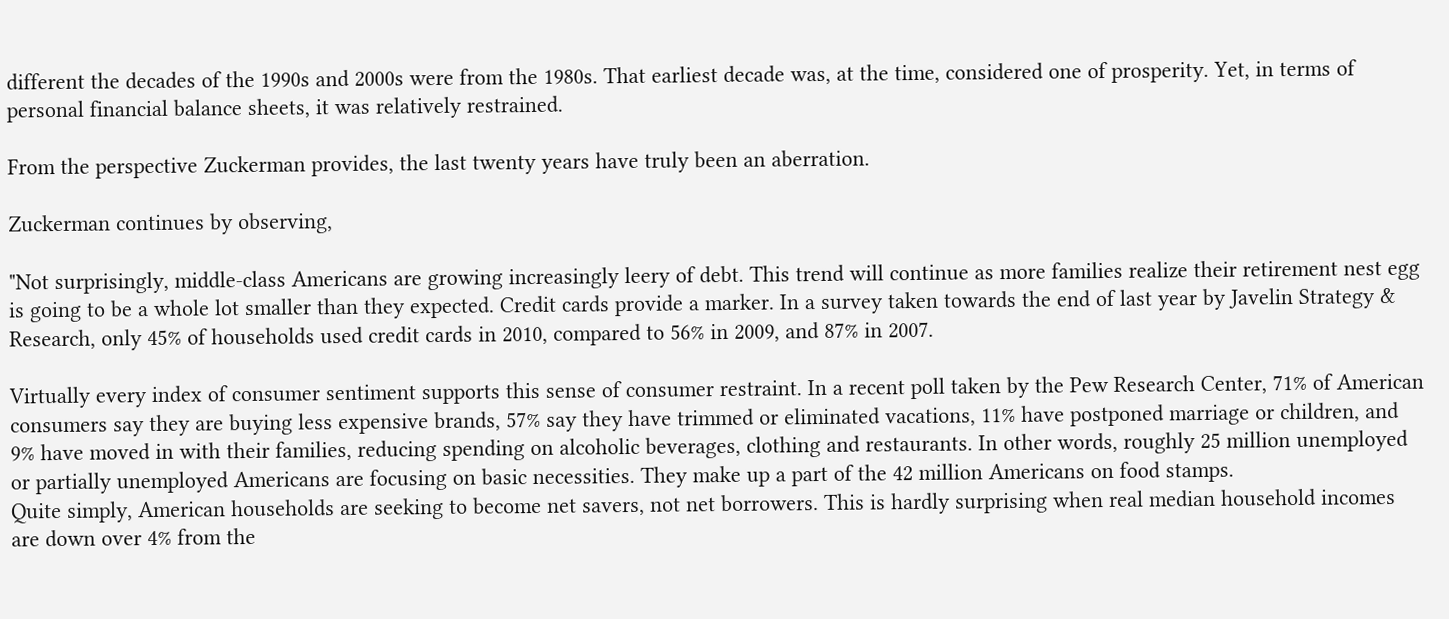different the decades of the 1990s and 2000s were from the 1980s. That earliest decade was, at the time, considered one of prosperity. Yet, in terms of personal financial balance sheets, it was relatively restrained.

From the perspective Zuckerman provides, the last twenty years have truly been an aberration.

Zuckerman continues by observing,

"Not surprisingly, middle-class Americans are growing increasingly leery of debt. This trend will continue as more families realize their retirement nest egg is going to be a whole lot smaller than they expected. Credit cards provide a marker. In a survey taken towards the end of last year by Javelin Strategy & Research, only 45% of households used credit cards in 2010, compared to 56% in 2009, and 87% in 2007.

Virtually every index of consumer sentiment supports this sense of consumer restraint. In a recent poll taken by the Pew Research Center, 71% of American consumers say they are buying less expensive brands, 57% say they have trimmed or eliminated vacations, 11% have postponed marriage or children, and 9% have moved in with their families, reducing spending on alcoholic beverages, clothing and restaurants. In other words, roughly 25 million unemployed or partially unemployed Americans are focusing on basic necessities. They make up a part of the 42 million Americans on food stamps.
Quite simply, American households are seeking to become net savers, not net borrowers. This is hardly surprising when real median household incomes are down over 4% from the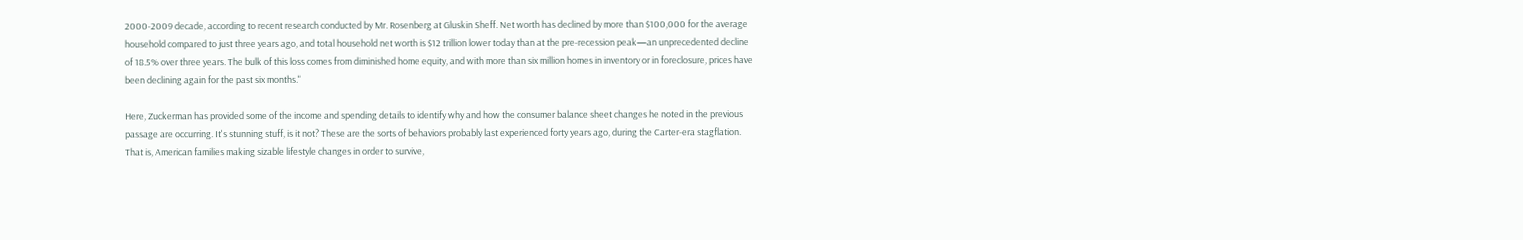2000-2009 decade, according to recent research conducted by Mr. Rosenberg at Gluskin Sheff. Net worth has declined by more than $100,000 for the average household compared to just three years ago, and total household net worth is $12 trillion lower today than at the pre-recession peak—an unprecedented decline of 18.5% over three years. The bulk of this loss comes from diminished home equity, and with more than six million homes in inventory or in foreclosure, prices have been declining again for the past six months."

Here, Zuckerman has provided some of the income and spending details to identify why and how the consumer balance sheet changes he noted in the previous passage are occurring. It's stunning stuff, is it not? These are the sorts of behaviors probably last experienced forty years ago, during the Carter-era stagflation. That is, American families making sizable lifestyle changes in order to survive,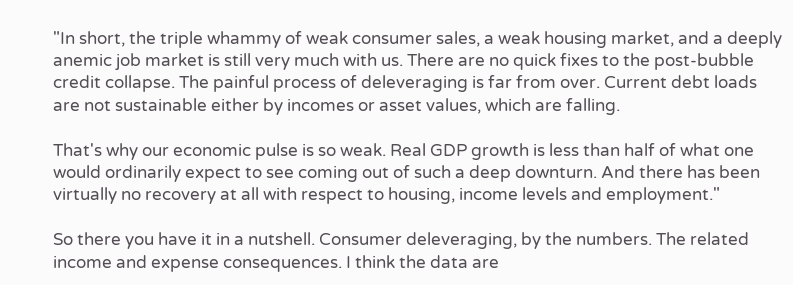"In short, the triple whammy of weak consumer sales, a weak housing market, and a deeply anemic job market is still very much with us. There are no quick fixes to the post-bubble credit collapse. The painful process of deleveraging is far from over. Current debt loads are not sustainable either by incomes or asset values, which are falling.

That's why our economic pulse is so weak. Real GDP growth is less than half of what one would ordinarily expect to see coming out of such a deep downturn. And there has been virtually no recovery at all with respect to housing, income levels and employment."

So there you have it in a nutshell. Consumer deleveraging, by the numbers. The related income and expense consequences. I think the data are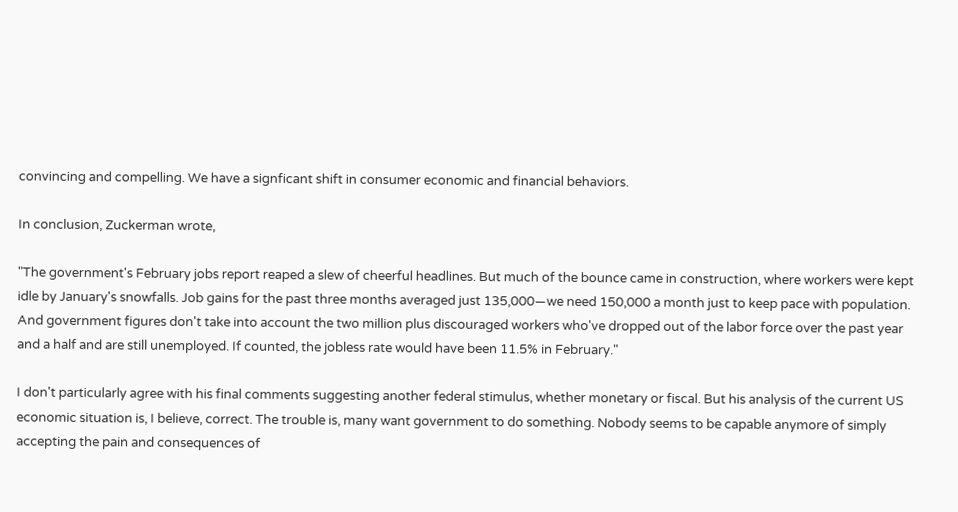convincing and compelling. We have a signficant shift in consumer economic and financial behaviors.

In conclusion, Zuckerman wrote,

"The government's February jobs report reaped a slew of cheerful headlines. But much of the bounce came in construction, where workers were kept idle by January's snowfalls. Job gains for the past three months averaged just 135,000—we need 150,000 a month just to keep pace with population. And government figures don't take into account the two million plus discouraged workers who've dropped out of the labor force over the past year and a half and are still unemployed. If counted, the jobless rate would have been 11.5% in February."

I don't particularly agree with his final comments suggesting another federal stimulus, whether monetary or fiscal. But his analysis of the current US economic situation is, I believe, correct. The trouble is, many want government to do something. Nobody seems to be capable anymore of simply accepting the pain and consequences of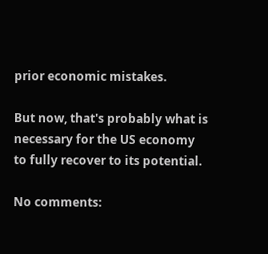prior economic mistakes.

But now, that's probably what is necessary for the US economy to fully recover to its potential.

No comments: